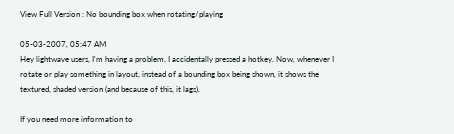View Full Version : No bounding box when rotating/playing

05-03-2007, 05:47 AM
Hey lightwave users, I'm having a problem. I accidentally pressed a hotkey. Now, whenever I rotate or play something in layout, instead of a bounding box being shown, it shows the textured, shaded version (and because of this, it lags).

If you need more information to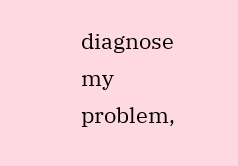diagnose my problem,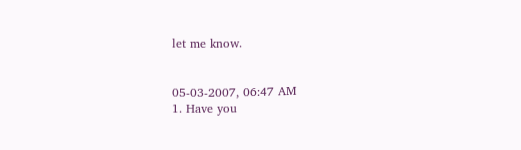let me know.


05-03-2007, 06:47 AM
1. Have you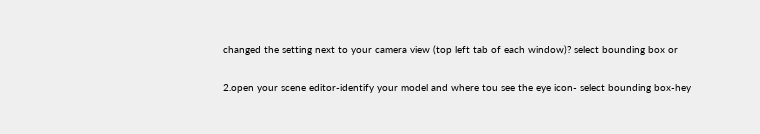changed the setting next to your camera view (top left tab of each window)? select bounding box or

2.open your scene editor-identify your model and where tou see the eye icon- select bounding box-hey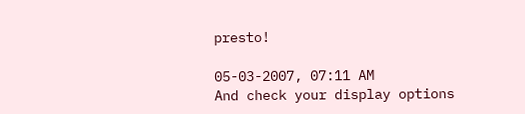presto!

05-03-2007, 07:11 AM
And check your display options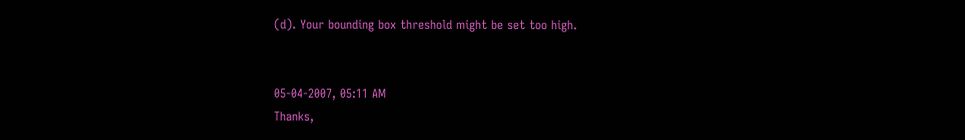(d). Your bounding box threshold might be set too high.


05-04-2007, 05:11 AM
Thanks,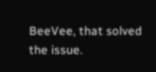BeeVee, that solved the issue.